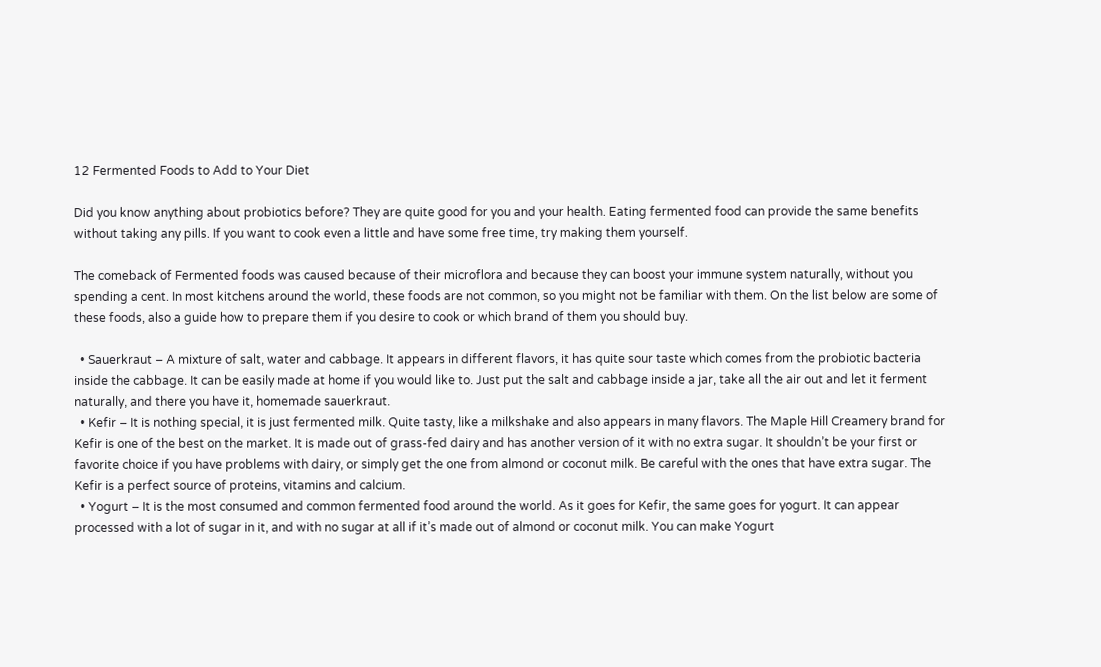12 Fermented Foods to Add to Your Diet

Did you know anything about probiotics before? They are quite good for you and your health. Eating fermented food can provide the same benefits without taking any pills. If you want to cook even a little and have some free time, try making them yourself.

The comeback of Fermented foods was caused because of their microflora and because they can boost your immune system naturally, without you spending a cent. In most kitchens around the world, these foods are not common, so you might not be familiar with them. On the list below are some of these foods, also a guide how to prepare them if you desire to cook or which brand of them you should buy.

  • Sauerkraut – A mixture of salt, water and cabbage. It appears in different flavors, it has quite sour taste which comes from the probiotic bacteria inside the cabbage. It can be easily made at home if you would like to. Just put the salt and cabbage inside a jar, take all the air out and let it ferment naturally, and there you have it, homemade sauerkraut.
  • Kefir – It is nothing special, it is just fermented milk. Quite tasty, like a milkshake and also appears in many flavors. The Maple Hill Creamery brand for Kefir is one of the best on the market. It is made out of grass-fed dairy and has another version of it with no extra sugar. It shouldn’t be your first or favorite choice if you have problems with dairy, or simply get the one from almond or coconut milk. Be careful with the ones that have extra sugar. The Kefir is a perfect source of proteins, vitamins and calcium.
  • Yogurt – It is the most consumed and common fermented food around the world. As it goes for Kefir, the same goes for yogurt. It can appear processed with a lot of sugar in it, and with no sugar at all if it’s made out of almond or coconut milk. You can make Yogurt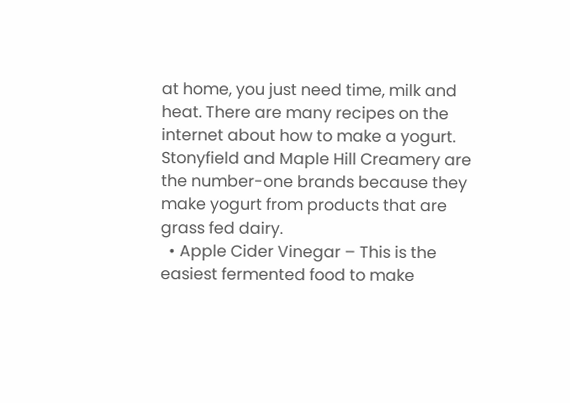at home, you just need time, milk and heat. There are many recipes on the internet about how to make a yogurt. Stonyfield and Maple Hill Creamery are the number-one brands because they make yogurt from products that are grass fed dairy.
  • Apple Cider Vinegar – This is the easiest fermented food to make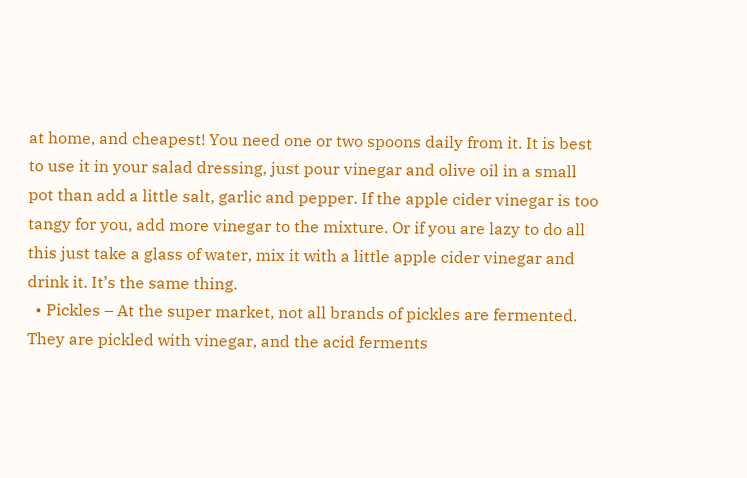at home, and cheapest! You need one or two spoons daily from it. It is best to use it in your salad dressing, just pour vinegar and olive oil in a small pot than add a little salt, garlic and pepper. If the apple cider vinegar is too tangy for you, add more vinegar to the mixture. Or if you are lazy to do all this just take a glass of water, mix it with a little apple cider vinegar and drink it. It’s the same thing.
  • Pickles – At the super market, not all brands of pickles are fermented. They are pickled with vinegar, and the acid ferments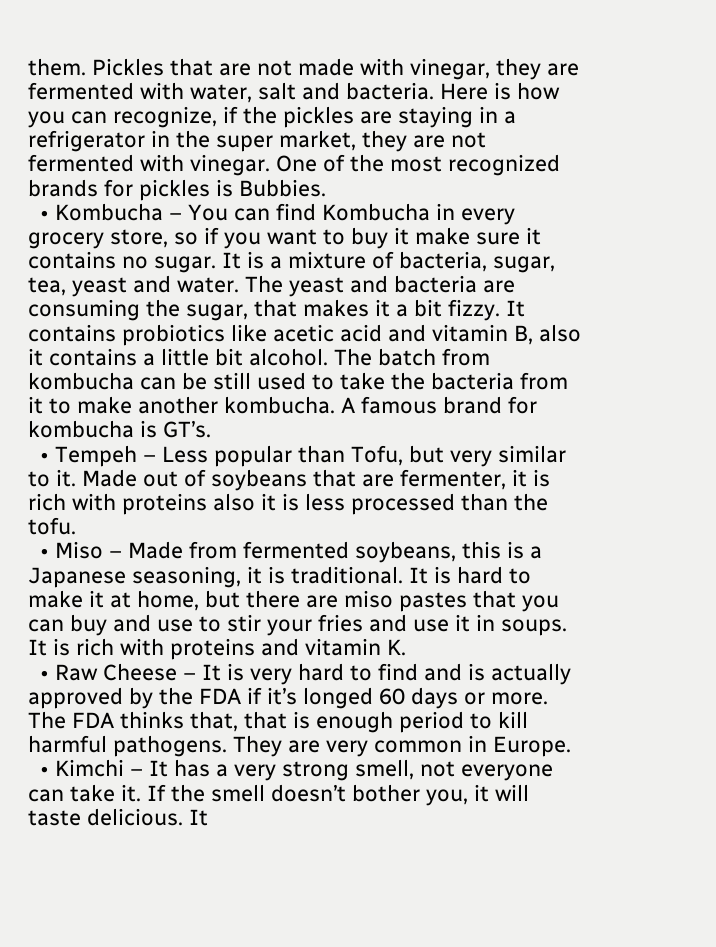them. Pickles that are not made with vinegar, they are fermented with water, salt and bacteria. Here is how you can recognize, if the pickles are staying in a refrigerator in the super market, they are not fermented with vinegar. One of the most recognized brands for pickles is Bubbies.
  • Kombucha – You can find Kombucha in every grocery store, so if you want to buy it make sure it contains no sugar. It is a mixture of bacteria, sugar, tea, yeast and water. The yeast and bacteria are consuming the sugar, that makes it a bit fizzy. It contains probiotics like acetic acid and vitamin B, also it contains a little bit alcohol. The batch from kombucha can be still used to take the bacteria from it to make another kombucha. A famous brand for kombucha is GT’s.
  • Tempeh – Less popular than Tofu, but very similar to it. Made out of soybeans that are fermenter, it is rich with proteins also it is less processed than the tofu.
  • Miso – Made from fermented soybeans, this is a Japanese seasoning, it is traditional. It is hard to make it at home, but there are miso pastes that you can buy and use to stir your fries and use it in soups. It is rich with proteins and vitamin K.
  • Raw Cheese – It is very hard to find and is actually approved by the FDA if it’s longed 60 days or more. The FDA thinks that, that is enough period to kill harmful pathogens. They are very common in Europe.
  • Kimchi – It has a very strong smell, not everyone can take it. If the smell doesn’t bother you, it will taste delicious. It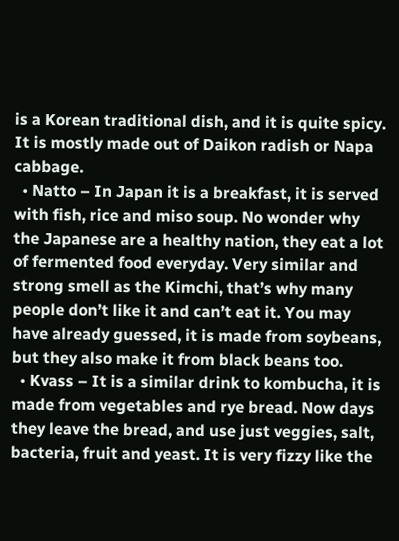is a Korean traditional dish, and it is quite spicy. It is mostly made out of Daikon radish or Napa cabbage.
  • Natto – In Japan it is a breakfast, it is served with fish, rice and miso soup. No wonder why the Japanese are a healthy nation, they eat a lot of fermented food everyday. Very similar and strong smell as the Kimchi, that’s why many people don’t like it and can’t eat it. You may have already guessed, it is made from soybeans, but they also make it from black beans too.
  • Kvass – It is a similar drink to kombucha, it is made from vegetables and rye bread. Now days they leave the bread, and use just veggies, salt, bacteria, fruit and yeast. It is very fizzy like the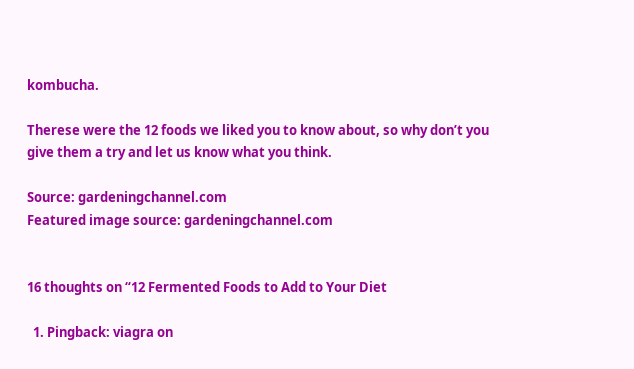kombucha.

Therese were the 12 foods we liked you to know about, so why don’t you give them a try and let us know what you think.

Source: gardeningchannel.com
Featured image source: gardeningchannel.com


16 thoughts on “12 Fermented Foods to Add to Your Diet

  1. Pingback: viagra on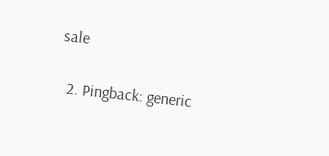sale

  2. Pingback: generic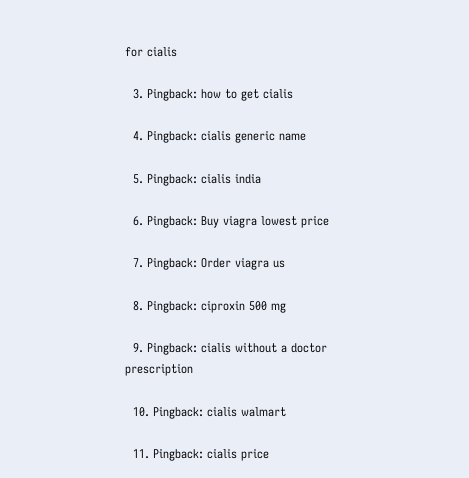for cialis

  3. Pingback: how to get cialis

  4. Pingback: cialis generic name

  5. Pingback: cialis india

  6. Pingback: Buy viagra lowest price

  7. Pingback: Order viagra us

  8. Pingback: ciproxin 500 mg

  9. Pingback: cialis without a doctor prescription

  10. Pingback: cialis walmart

  11. Pingback: cialis price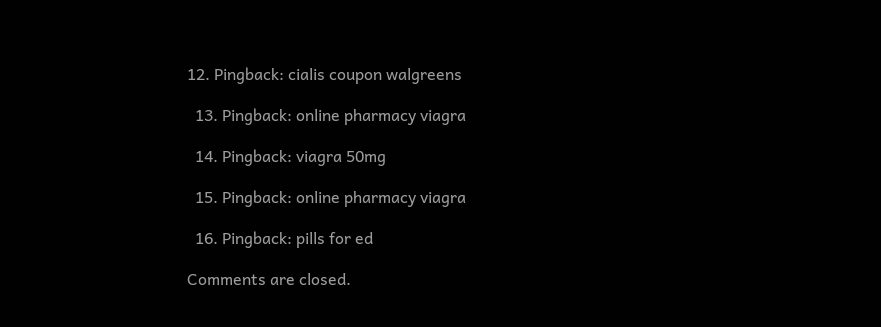12. Pingback: cialis coupon walgreens

  13. Pingback: online pharmacy viagra

  14. Pingback: viagra 50mg

  15. Pingback: online pharmacy viagra

  16. Pingback: pills for ed

Comments are closed.